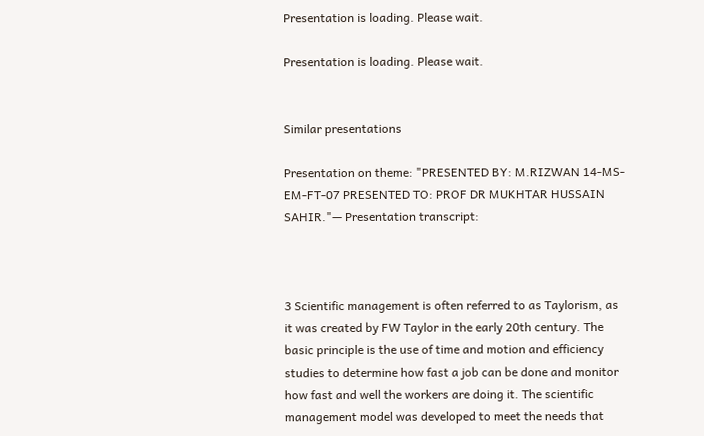Presentation is loading. Please wait.

Presentation is loading. Please wait.


Similar presentations

Presentation on theme: "PRESENTED BY: M.RIZWAN 14-MS-EM-FT-07 PRESENTED TO: PROF DR MUKHTAR HUSSAIN SAHIR."— Presentation transcript:



3 Scientific management is often referred to as Taylorism, as it was created by FW Taylor in the early 20th century. The basic principle is the use of time and motion and efficiency studies to determine how fast a job can be done and monitor how fast and well the workers are doing it. The scientific management model was developed to meet the needs that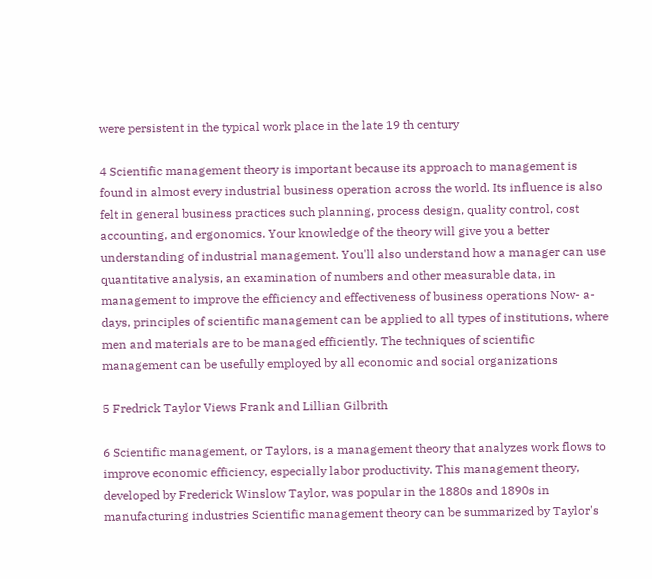were persistent in the typical work place in the late 19 th century

4 Scientific management theory is important because its approach to management is found in almost every industrial business operation across the world. Its influence is also felt in general business practices such planning, process design, quality control, cost accounting, and ergonomics. Your knowledge of the theory will give you a better understanding of industrial management. You'll also understand how a manager can use quantitative analysis, an examination of numbers and other measurable data, in management to improve the efficiency and effectiveness of business operations Now- a-days, principles of scientific management can be applied to all types of institutions, where men and materials are to be managed efficiently. The techniques of scientific management can be usefully employed by all economic and social organizations

5 Fredrick Taylor Views Frank and Lillian Gilbrith

6 Scientific management, or Taylors, is a management theory that analyzes work flows to improve economic efficiency, especially labor productivity. This management theory, developed by Frederick Winslow Taylor, was popular in the 1880s and 1890s in manufacturing industries Scientific management theory can be summarized by Taylor's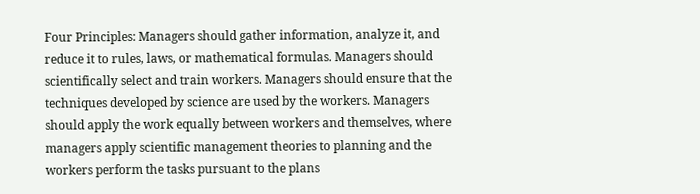Four Principles: Managers should gather information, analyze it, and reduce it to rules, laws, or mathematical formulas. Managers should scientifically select and train workers. Managers should ensure that the techniques developed by science are used by the workers. Managers should apply the work equally between workers and themselves, where managers apply scientific management theories to planning and the workers perform the tasks pursuant to the plans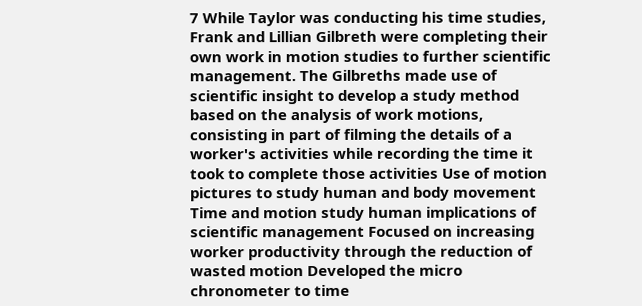7 While Taylor was conducting his time studies, Frank and Lillian Gilbreth were completing their own work in motion studies to further scientific management. The Gilbreths made use of scientific insight to develop a study method based on the analysis of work motions, consisting in part of filming the details of a worker's activities while recording the time it took to complete those activities Use of motion pictures to study human and body movement Time and motion study human implications of scientific management Focused on increasing worker productivity through the reduction of wasted motion Developed the micro chronometer to time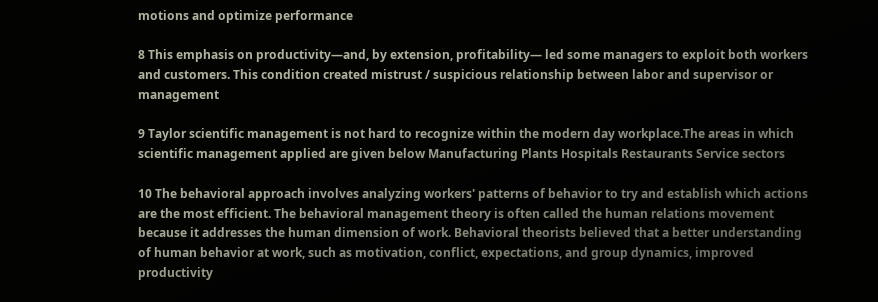motions and optimize performance

8 This emphasis on productivity—and, by extension, profitability— led some managers to exploit both workers and customers. This condition created mistrust / suspicious relationship between labor and supervisor or management

9 Taylor scientific management is not hard to recognize within the modern day workplace.The areas in which scientific management applied are given below Manufacturing Plants Hospitals Restaurants Service sectors

10 The behavioral approach involves analyzing workers' patterns of behavior to try and establish which actions are the most efficient. The behavioral management theory is often called the human relations movement because it addresses the human dimension of work. Behavioral theorists believed that a better understanding of human behavior at work, such as motivation, conflict, expectations, and group dynamics, improved productivity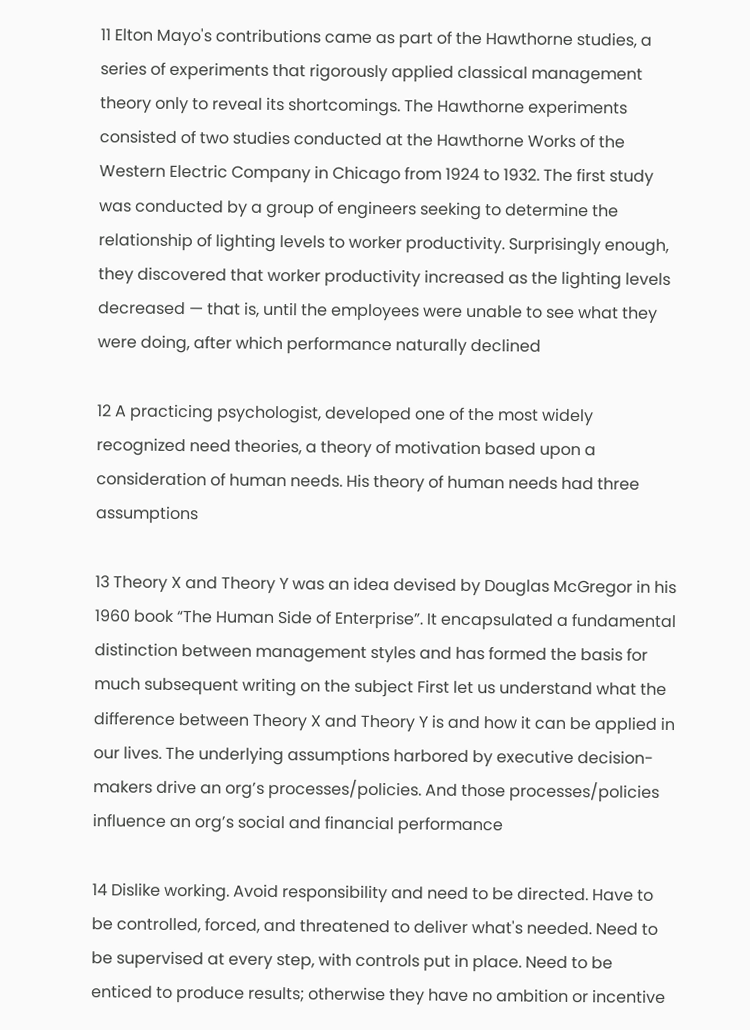11 Elton Mayo's contributions came as part of the Hawthorne studies, a series of experiments that rigorously applied classical management theory only to reveal its shortcomings. The Hawthorne experiments consisted of two studies conducted at the Hawthorne Works of the Western Electric Company in Chicago from 1924 to 1932. The first study was conducted by a group of engineers seeking to determine the relationship of lighting levels to worker productivity. Surprisingly enough, they discovered that worker productivity increased as the lighting levels decreased — that is, until the employees were unable to see what they were doing, after which performance naturally declined

12 A practicing psychologist, developed one of the most widely recognized need theories, a theory of motivation based upon a consideration of human needs. His theory of human needs had three assumptions

13 Theory X and Theory Y was an idea devised by Douglas McGregor in his 1960 book “The Human Side of Enterprise”. It encapsulated a fundamental distinction between management styles and has formed the basis for much subsequent writing on the subject First let us understand what the difference between Theory X and Theory Y is and how it can be applied in our lives. The underlying assumptions harbored by executive decision-makers drive an org’s processes/policies. And those processes/policies influence an org’s social and financial performance

14 Dislike working. Avoid responsibility and need to be directed. Have to be controlled, forced, and threatened to deliver what's needed. Need to be supervised at every step, with controls put in place. Need to be enticed to produce results; otherwise they have no ambition or incentive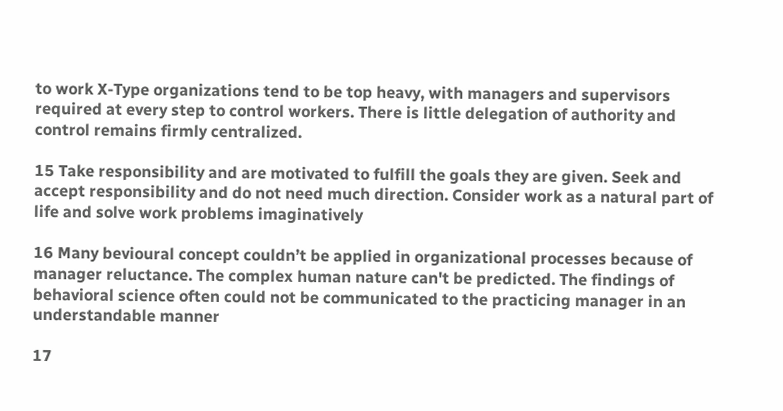to work X-Type organizations tend to be top heavy, with managers and supervisors required at every step to control workers. There is little delegation of authority and control remains firmly centralized.

15 Take responsibility and are motivated to fulfill the goals they are given. Seek and accept responsibility and do not need much direction. Consider work as a natural part of life and solve work problems imaginatively

16 Many bevioural concept couldn’t be applied in organizational processes because of manager reluctance. The complex human nature can't be predicted. The findings of behavioral science often could not be communicated to the practicing manager in an understandable manner

17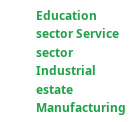Education sector Service sector Industrial estate Manufacturing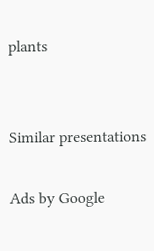plants


Similar presentations

Ads by Google